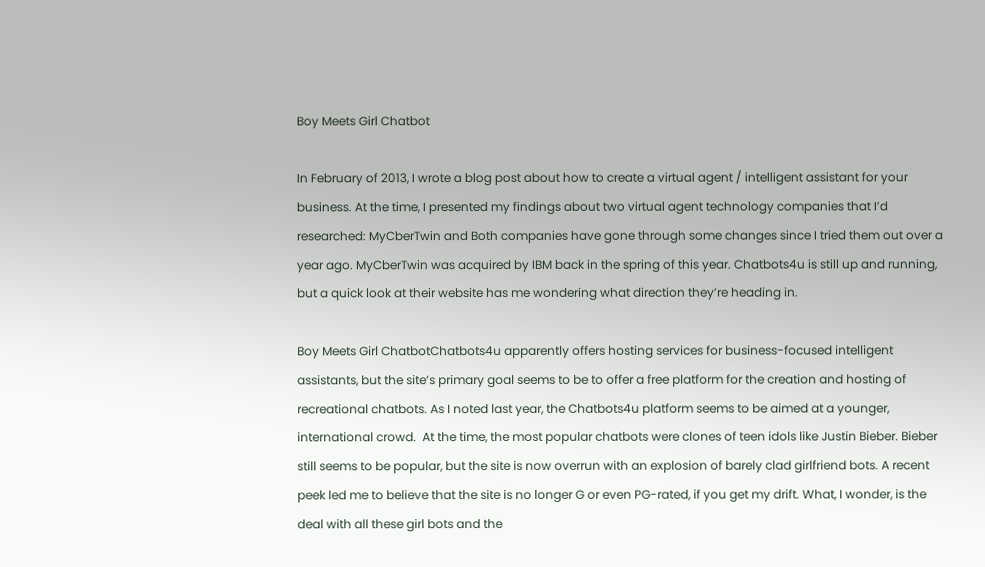Boy Meets Girl Chatbot

In February of 2013, I wrote a blog post about how to create a virtual agent / intelligent assistant for your business. At the time, I presented my findings about two virtual agent technology companies that I’d researched: MyCberTwin and Both companies have gone through some changes since I tried them out over a year ago. MyCberTwin was acquired by IBM back in the spring of this year. Chatbots4u is still up and running, but a quick look at their website has me wondering what direction they’re heading in.

Boy Meets Girl ChatbotChatbots4u apparently offers hosting services for business-focused intelligent assistants, but the site’s primary goal seems to be to offer a free platform for the creation and hosting of recreational chatbots. As I noted last year, the Chatbots4u platform seems to be aimed at a younger, international crowd.  At the time, the most popular chatbots were clones of teen idols like Justin Bieber. Bieber still seems to be popular, but the site is now overrun with an explosion of barely clad girlfriend bots. A recent peek led me to believe that the site is no longer G or even PG-rated, if you get my drift. What, I wonder, is the deal with all these girl bots and the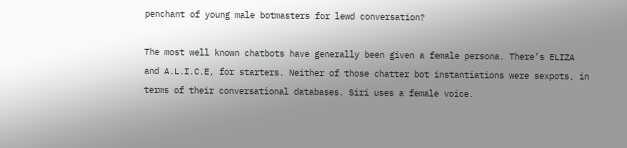penchant of young male botmasters for lewd conversation?

The most well known chatbots have generally been given a female persona. There’s ELIZA and A.L.I.C.E, for starters. Neither of those chatter bot instantiations were sexpots, in terms of their conversational databases. Siri uses a female voice.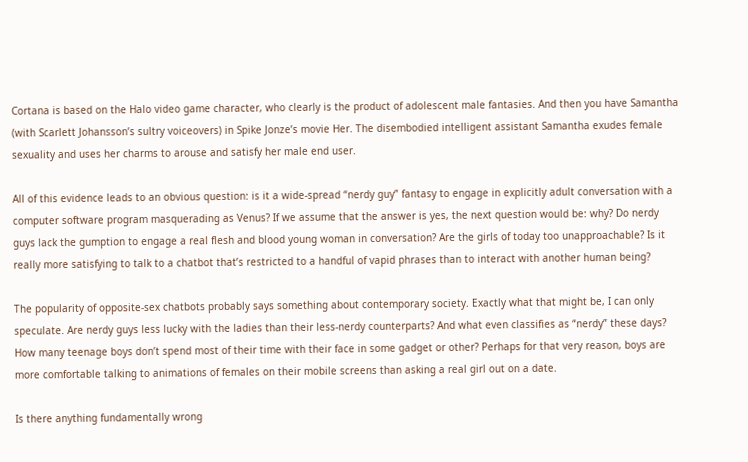Cortana is based on the Halo video game character, who clearly is the product of adolescent male fantasies. And then you have Samantha (with Scarlett Johansson’s sultry voiceovers) in Spike Jonze’s movie Her. The disembodied intelligent assistant Samantha exudes female sexuality and uses her charms to arouse and satisfy her male end user.

All of this evidence leads to an obvious question: is it a wide-spread “nerdy guy” fantasy to engage in explicitly adult conversation with a computer software program masquerading as Venus? If we assume that the answer is yes, the next question would be: why? Do nerdy guys lack the gumption to engage a real flesh and blood young woman in conversation? Are the girls of today too unapproachable? Is it really more satisfying to talk to a chatbot that’s restricted to a handful of vapid phrases than to interact with another human being?

The popularity of opposite-sex chatbots probably says something about contemporary society. Exactly what that might be, I can only speculate. Are nerdy guys less lucky with the ladies than their less-nerdy counterparts? And what even classifies as “nerdy” these days? How many teenage boys don’t spend most of their time with their face in some gadget or other? Perhaps for that very reason, boys are more comfortable talking to animations of females on their mobile screens than asking a real girl out on a date.

Is there anything fundamentally wrong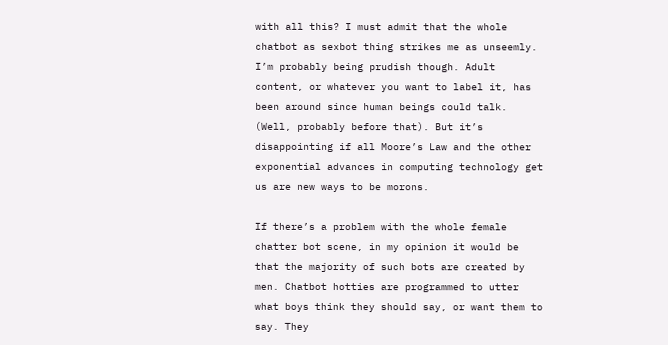with all this? I must admit that the whole chatbot as sexbot thing strikes me as unseemly. I’m probably being prudish though. Adult content, or whatever you want to label it, has been around since human beings could talk. (Well, probably before that). But it’s disappointing if all Moore’s Law and the other exponential advances in computing technology get us are new ways to be morons.

If there’s a problem with the whole female chatter bot scene, in my opinion it would be that the majority of such bots are created by men. Chatbot hotties are programmed to utter what boys think they should say, or want them to say. They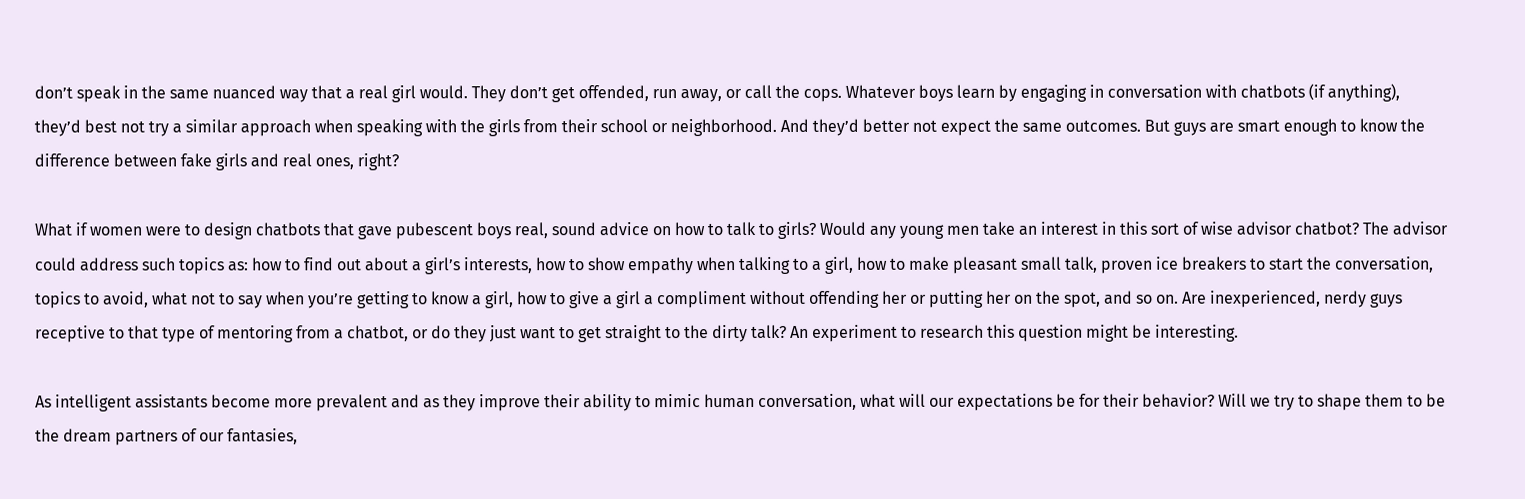don’t speak in the same nuanced way that a real girl would. They don’t get offended, run away, or call the cops. Whatever boys learn by engaging in conversation with chatbots (if anything), they’d best not try a similar approach when speaking with the girls from their school or neighborhood. And they’d better not expect the same outcomes. But guys are smart enough to know the difference between fake girls and real ones, right?

What if women were to design chatbots that gave pubescent boys real, sound advice on how to talk to girls? Would any young men take an interest in this sort of wise advisor chatbot? The advisor could address such topics as: how to find out about a girl’s interests, how to show empathy when talking to a girl, how to make pleasant small talk, proven ice breakers to start the conversation, topics to avoid, what not to say when you’re getting to know a girl, how to give a girl a compliment without offending her or putting her on the spot, and so on. Are inexperienced, nerdy guys receptive to that type of mentoring from a chatbot, or do they just want to get straight to the dirty talk? An experiment to research this question might be interesting.

As intelligent assistants become more prevalent and as they improve their ability to mimic human conversation, what will our expectations be for their behavior? Will we try to shape them to be the dream partners of our fantasies,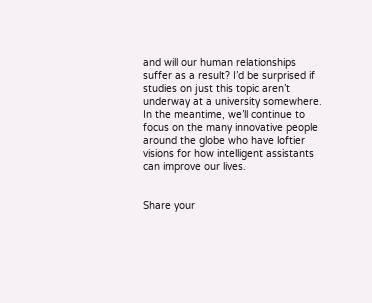and will our human relationships suffer as a result? I’d be surprised if studies on just this topic aren’t underway at a university somewhere. In the meantime, we’ll continue to focus on the many innovative people around the globe who have loftier visions for how intelligent assistants can improve our lives.


Share your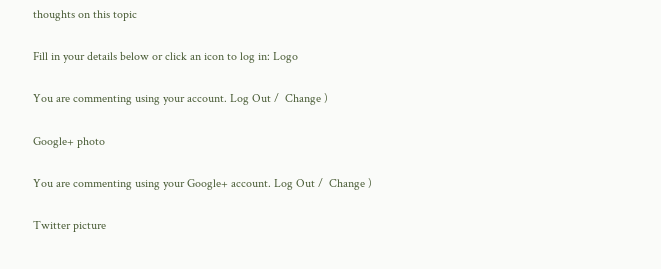thoughts on this topic

Fill in your details below or click an icon to log in: Logo

You are commenting using your account. Log Out /  Change )

Google+ photo

You are commenting using your Google+ account. Log Out /  Change )

Twitter picture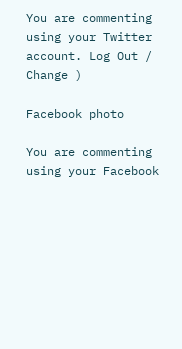You are commenting using your Twitter account. Log Out /  Change )

Facebook photo

You are commenting using your Facebook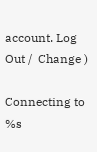account. Log Out /  Change )

Connecting to %s